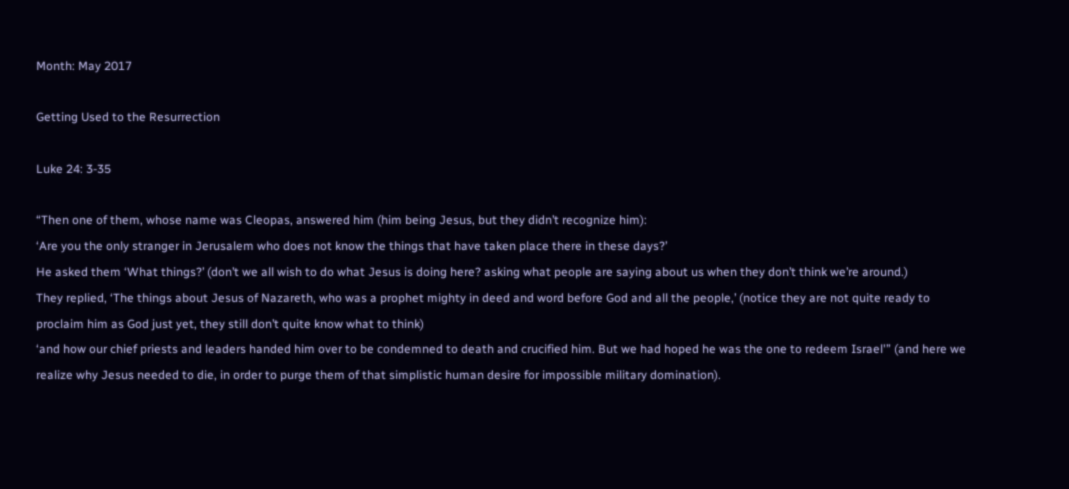Month: May 2017

Getting Used to the Resurrection

Luke 24: 3-35

“Then one of them, whose name was Cleopas, answered him (him being Jesus, but they didn’t recognize him):
‘Are you the only stranger in Jerusalem who does not know the things that have taken place there in these days?’
He asked them ‘What things?’ (don’t we all wish to do what Jesus is doing here? asking what people are saying about us when they don’t think we’re around.)
They replied, ‘The things about Jesus of Nazareth, who was a prophet mighty in deed and word before God and all the people,’ (notice they are not quite ready to proclaim him as God just yet, they still don’t quite know what to think)
‘and how our chief priests and leaders handed him over to be condemned to death and crucified him. But we had hoped he was the one to redeem Israel'” (and here we realize why Jesus needed to die, in order to purge them of that simplistic human desire for impossible military domination).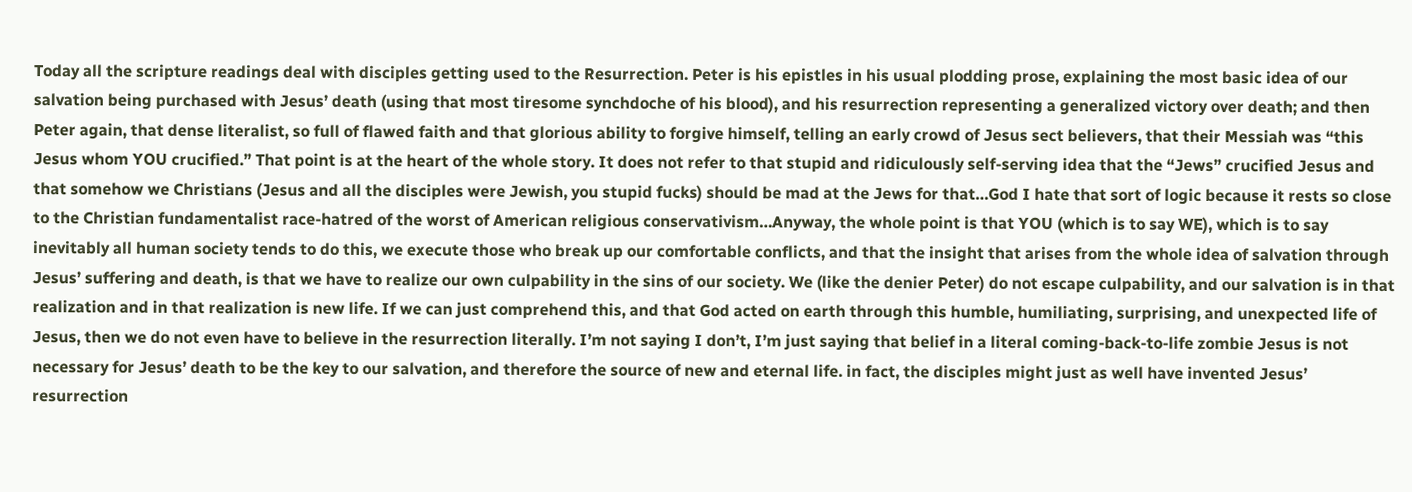Today all the scripture readings deal with disciples getting used to the Resurrection. Peter is his epistles in his usual plodding prose, explaining the most basic idea of our salvation being purchased with Jesus’ death (using that most tiresome synchdoche of his blood), and his resurrection representing a generalized victory over death; and then Peter again, that dense literalist, so full of flawed faith and that glorious ability to forgive himself, telling an early crowd of Jesus sect believers, that their Messiah was “this Jesus whom YOU crucified.” That point is at the heart of the whole story. It does not refer to that stupid and ridiculously self-serving idea that the “Jews” crucified Jesus and that somehow we Christians (Jesus and all the disciples were Jewish, you stupid fucks) should be mad at the Jews for that…God I hate that sort of logic because it rests so close to the Christian fundamentalist race-hatred of the worst of American religious conservativism…Anyway, the whole point is that YOU (which is to say WE), which is to say inevitably all human society tends to do this, we execute those who break up our comfortable conflicts, and that the insight that arises from the whole idea of salvation through Jesus’ suffering and death, is that we have to realize our own culpability in the sins of our society. We (like the denier Peter) do not escape culpability, and our salvation is in that realization and in that realization is new life. If we can just comprehend this, and that God acted on earth through this humble, humiliating, surprising, and unexpected life of Jesus, then we do not even have to believe in the resurrection literally. I’m not saying I don’t, I’m just saying that belief in a literal coming-back-to-life zombie Jesus is not necessary for Jesus’ death to be the key to our salvation, and therefore the source of new and eternal life. in fact, the disciples might just as well have invented Jesus’ resurrection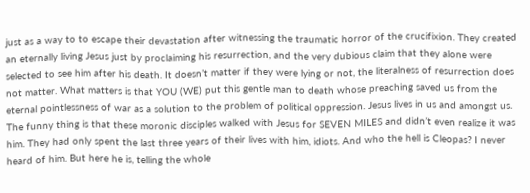just as a way to to escape their devastation after witnessing the traumatic horror of the crucifixion. They created an eternally living Jesus just by proclaiming his resurrection, and the very dubious claim that they alone were selected to see him after his death. It doesn’t matter if they were lying or not, the literalness of resurrection does not matter. What matters is that YOU (WE) put this gentle man to death whose preaching saved us from the eternal pointlessness of war as a solution to the problem of political oppression. Jesus lives in us and amongst us. The funny thing is that these moronic disciples walked with Jesus for SEVEN MILES and didn’t even realize it was him. They had only spent the last three years of their lives with him, idiots. And who the hell is Cleopas? I never heard of him. But here he is, telling the whole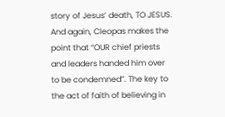story of Jesus’ death, TO JESUS. And again, Cleopas makes the point that “OUR chief priests and leaders handed him over to be condemned”. The key to the act of faith of believing in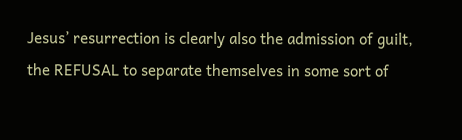Jesus’ resurrection is clearly also the admission of guilt, the REFUSAL to separate themselves in some sort of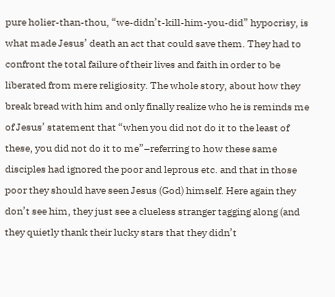pure holier-than-thou, “we-didn’t-kill-him-you-did” hypocrisy, is what made Jesus’ death an act that could save them. They had to confront the total failure of their lives and faith in order to be liberated from mere religiosity. The whole story, about how they break bread with him and only finally realize who he is reminds me of Jesus’ statement that “when you did not do it to the least of these, you did not do it to me”–referring to how these same disciples had ignored the poor and leprous etc. and that in those poor they should have seen Jesus (God) himself. Here again they don’t see him, they just see a clueless stranger tagging along (and they quietly thank their lucky stars that they didn’t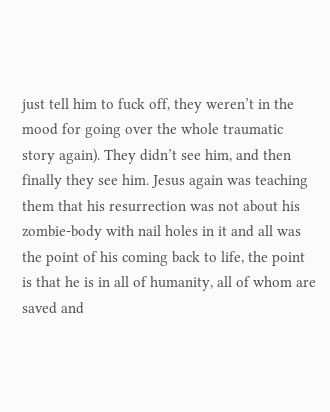just tell him to fuck off, they weren’t in the mood for going over the whole traumatic story again). They didn’t see him, and then finally they see him. Jesus again was teaching them that his resurrection was not about his zombie-body with nail holes in it and all was the point of his coming back to life, the point is that he is in all of humanity, all of whom are saved and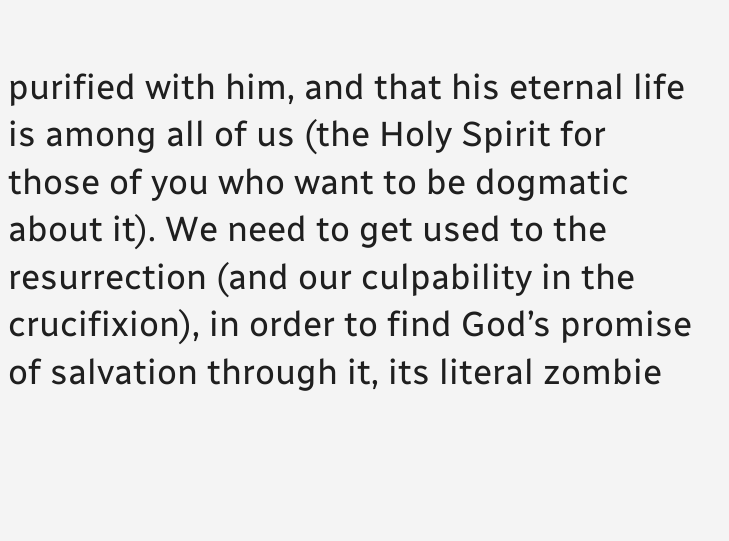purified with him, and that his eternal life is among all of us (the Holy Spirit for those of you who want to be dogmatic about it). We need to get used to the resurrection (and our culpability in the crucifixion), in order to find God’s promise of salvation through it, its literal zombie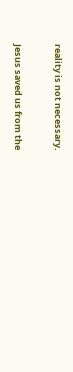reality is not necessary.

Jesus saved us from the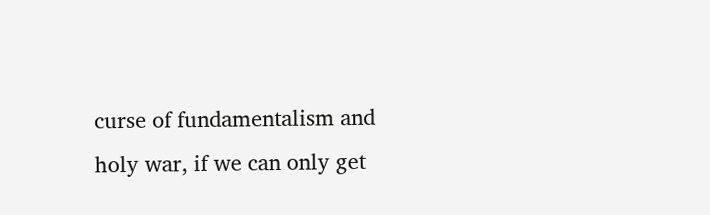curse of fundamentalism and holy war, if we can only get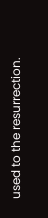used to the resurrection.